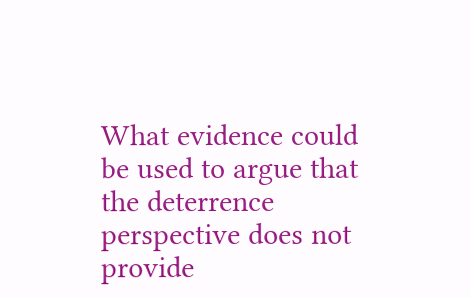What evidence could be used to argue that the deterrence perspective does not provide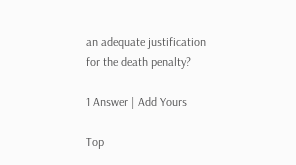an adequate justification for the death penalty?

1 Answer | Add Yours

Top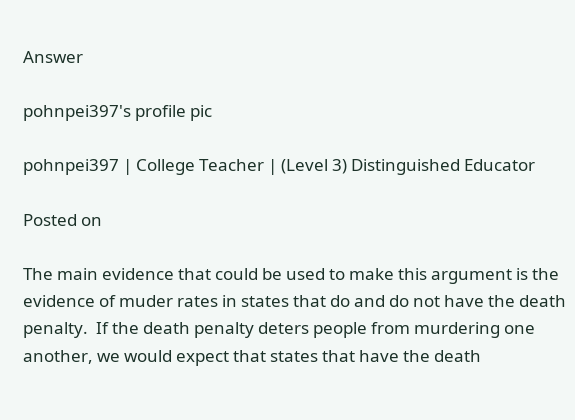Answer

pohnpei397's profile pic

pohnpei397 | College Teacher | (Level 3) Distinguished Educator

Posted on

The main evidence that could be used to make this argument is the evidence of muder rates in states that do and do not have the death penalty.  If the death penalty deters people from murdering one another, we would expect that states that have the death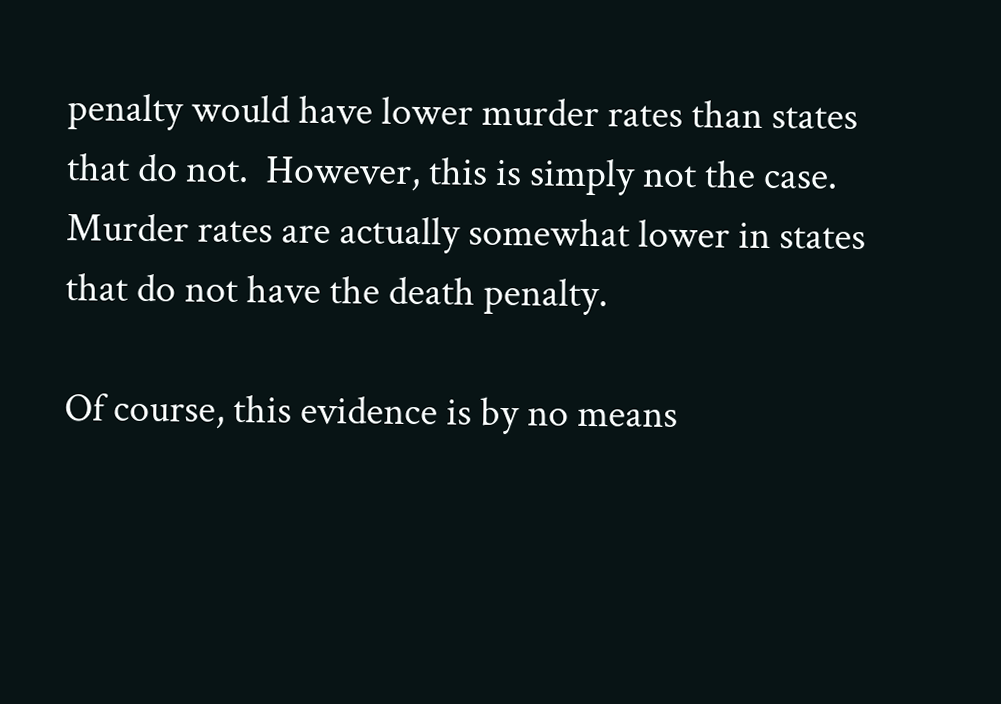penalty would have lower murder rates than states that do not.  However, this is simply not the case.  Murder rates are actually somewhat lower in states that do not have the death penalty.

Of course, this evidence is by no means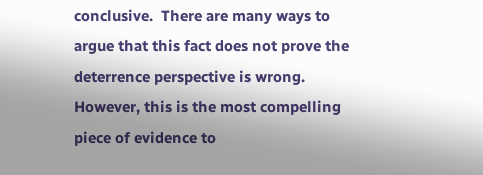conclusive.  There are many ways to argue that this fact does not prove the deterrence perspective is wrong.  However, this is the most compelling piece of evidence to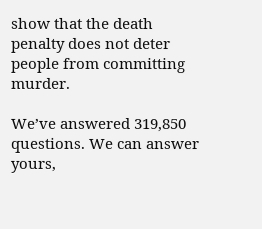show that the death penalty does not deter people from committing murder.

We’ve answered 319,850 questions. We can answer yours,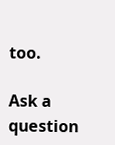too.

Ask a question